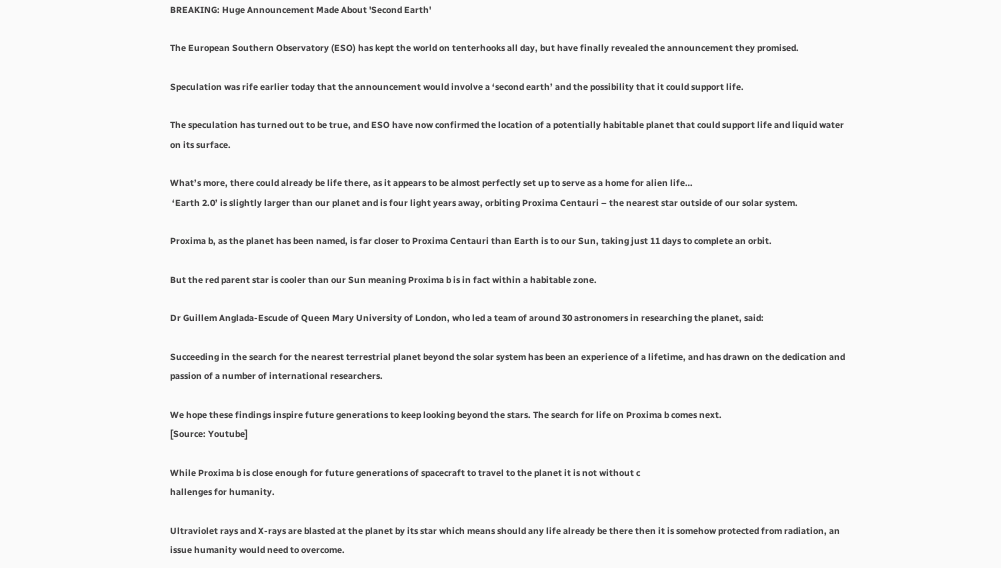BREAKING: Huge Announcement Made About 'Second Earth'

The European Southern Observatory (ESO) has kept the world on tenterhooks all day, but have finally revealed the announcement they promised.

Speculation was rife earlier today that the announcement would involve a ‘second earth’ and the possibility that it could support life.

The speculation has turned out to be true, and ESO have now confirmed the location of a potentially habitable planet that could support life and liquid water on its surface.

What’s more, there could already be life there, as it appears to be almost perfectly set up to serve as a home for alien life…
 ‘Earth 2.0’ is slightly larger than our planet and is four light years away, orbiting Proxima Centauri – the nearest star outside of our solar system.

Proxima b, as the planet has been named, is far closer to Proxima Centauri than Earth is to our Sun, taking just 11 days to complete an orbit.

But the red parent star is cooler than our Sun meaning Proxima b is in fact within a habitable zone.

Dr Guillem Anglada-Escude of Queen Mary University of London, who led a team of around 30 astronomers in researching the planet, said:

Succeeding in the search for the nearest terrestrial planet beyond the solar system has been an experience of a lifetime, and has drawn on the dedication and passion of a number of international researchers.

We hope these findings inspire future generations to keep looking beyond the stars. The search for life on Proxima b comes next.
[Source: Youtube]

While Proxima b is close enough for future generations of spacecraft to travel to the planet it is not without c
hallenges for humanity.

Ultraviolet rays and X-rays are blasted at the planet by its star which means should any life already be there then it is somehow protected from radiation, an issue humanity would need to overcome.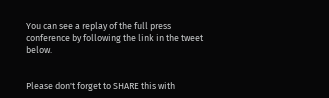You can see a replay of the full press conference by following the link in the tweet below.


Please don't forget to SHARE this with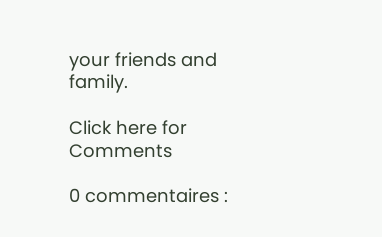your friends and family.

Click here for Comments

0 commentaires :